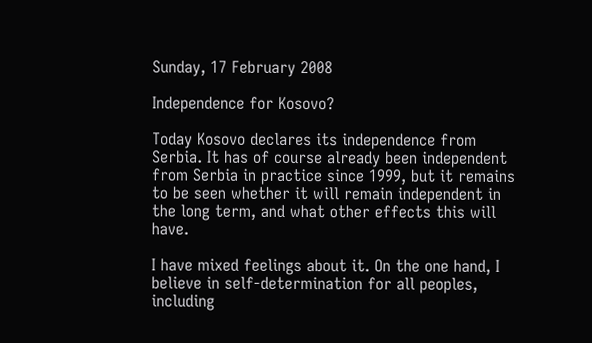Sunday, 17 February 2008

Independence for Kosovo?

Today Kosovo declares its independence from Serbia. It has of course already been independent from Serbia in practice since 1999, but it remains to be seen whether it will remain independent in the long term, and what other effects this will have.

I have mixed feelings about it. On the one hand, I believe in self-determination for all peoples, including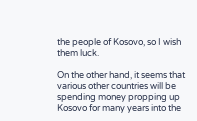the people of Kosovo, so I wish them luck.

On the other hand, it seems that various other countries will be spending money propping up Kosovo for many years into the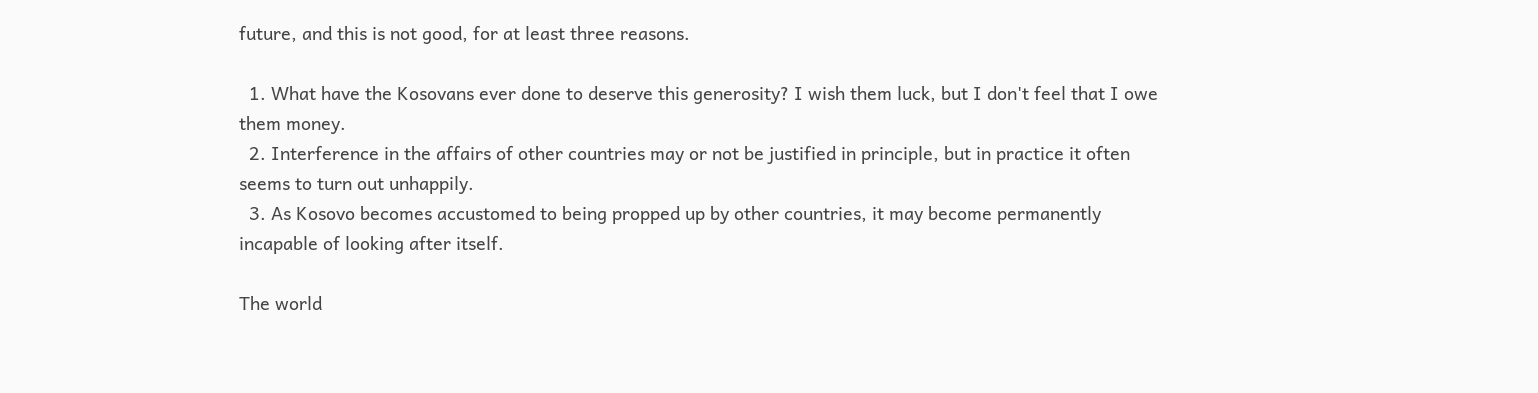future, and this is not good, for at least three reasons.

  1. What have the Kosovans ever done to deserve this generosity? I wish them luck, but I don't feel that I owe them money.
  2. Interference in the affairs of other countries may or not be justified in principle, but in practice it often seems to turn out unhappily.
  3. As Kosovo becomes accustomed to being propped up by other countries, it may become permanently incapable of looking after itself.

The world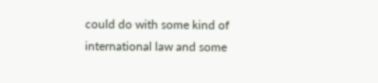could do with some kind of international law and some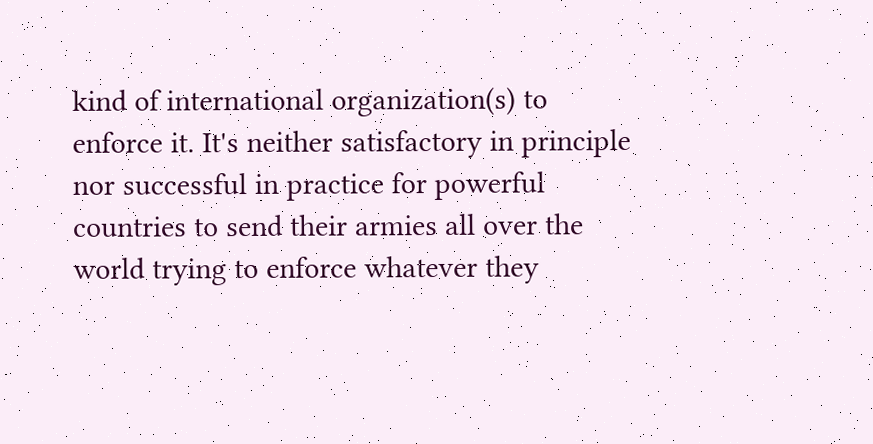kind of international organization(s) to enforce it. It's neither satisfactory in principle nor successful in practice for powerful countries to send their armies all over the world trying to enforce whatever they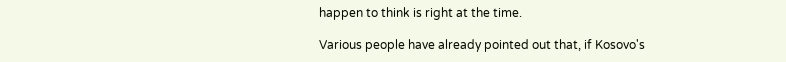happen to think is right at the time.

Various people have already pointed out that, if Kosovo's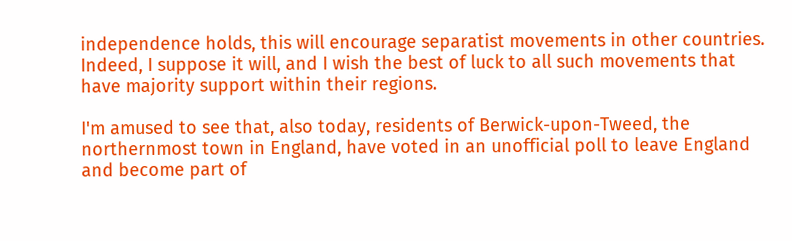independence holds, this will encourage separatist movements in other countries. Indeed, I suppose it will, and I wish the best of luck to all such movements that have majority support within their regions.

I'm amused to see that, also today, residents of Berwick-upon-Tweed, the northernmost town in England, have voted in an unofficial poll to leave England and become part of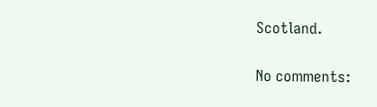Scotland.

No comments: